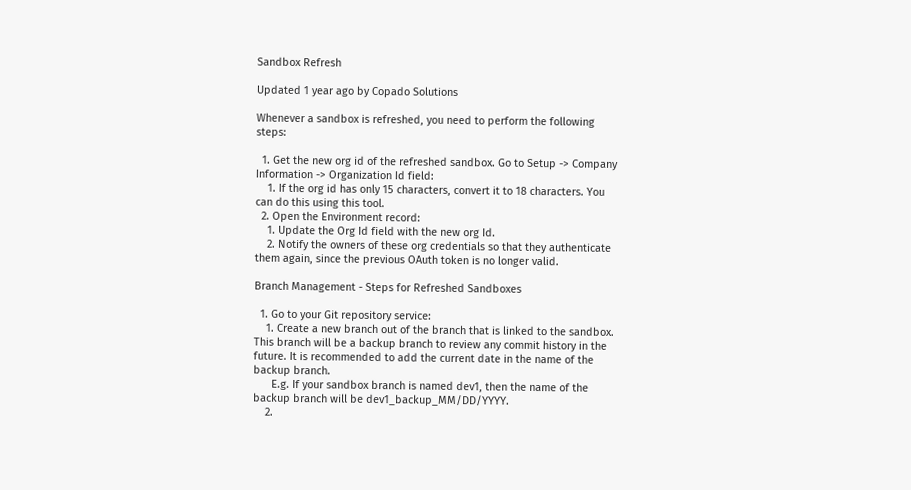Sandbox Refresh

Updated 1 year ago by Copado Solutions

Whenever a sandbox is refreshed, you need to perform the following steps:

  1. Get the new org id of the refreshed sandbox. Go to Setup -> Company Information -> Organization Id field:
    1. If the org id has only 15 characters, convert it to 18 characters. You can do this using this tool.
  2. Open the Environment record:
    1. Update the Org Id field with the new org Id.
    2. Notify the owners of these org credentials so that they authenticate them again, since the previous OAuth token is no longer valid.

Branch Management - Steps for Refreshed Sandboxes

  1. Go to your Git repository service:
    1. Create a new branch out of the branch that is linked to the sandbox. This branch will be a backup branch to review any commit history in the future. It is recommended to add the current date in the name of the backup branch.
      E.g. If your sandbox branch is named dev1, then the name of the backup branch will be dev1_backup_MM/DD/YYYY.
    2.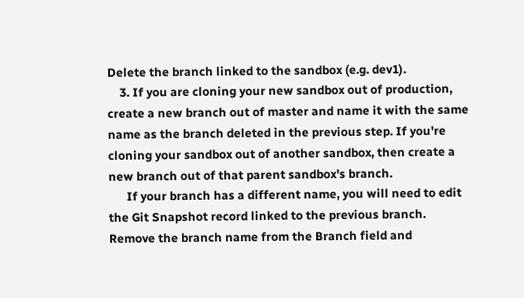Delete the branch linked to the sandbox (e.g. dev1).
    3. If you are cloning your new sandbox out of production, create a new branch out of master and name it with the same name as the branch deleted in the previous step. If you're cloning your sandbox out of another sandbox, then create a new branch out of that parent sandbox's branch.
      If your branch has a different name, you will need to edit the Git Snapshot record linked to the previous branch. Remove the branch name from the Branch field and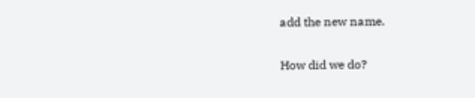add the new name.

How did we do?